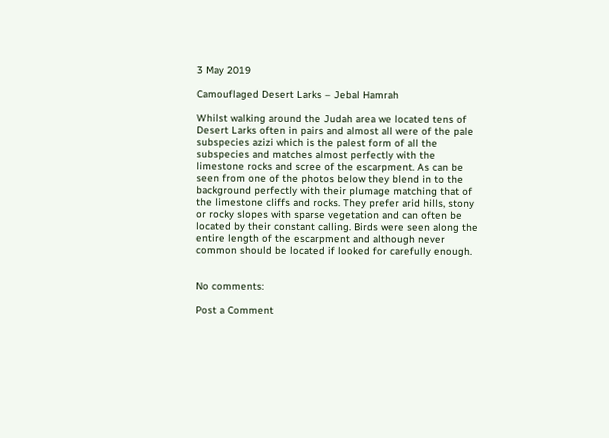3 May 2019

Camouflaged Desert Larks – Jebal Hamrah

Whilst walking around the Judah area we located tens of Desert Larks often in pairs and almost all were of the pale subspecies azizi which is the palest form of all the subspecies and matches almost perfectly with the limestone rocks and scree of the escarpment. As can be seen from one of the photos below they blend in to the background perfectly with their plumage matching that of the limestone cliffs and rocks. They prefer arid hills, stony or rocky slopes with sparse vegetation and can often be located by their constant calling. Birds were seen along the entire length of the escarpment and although never common should be located if looked for carefully enough.


No comments:

Post a Comment